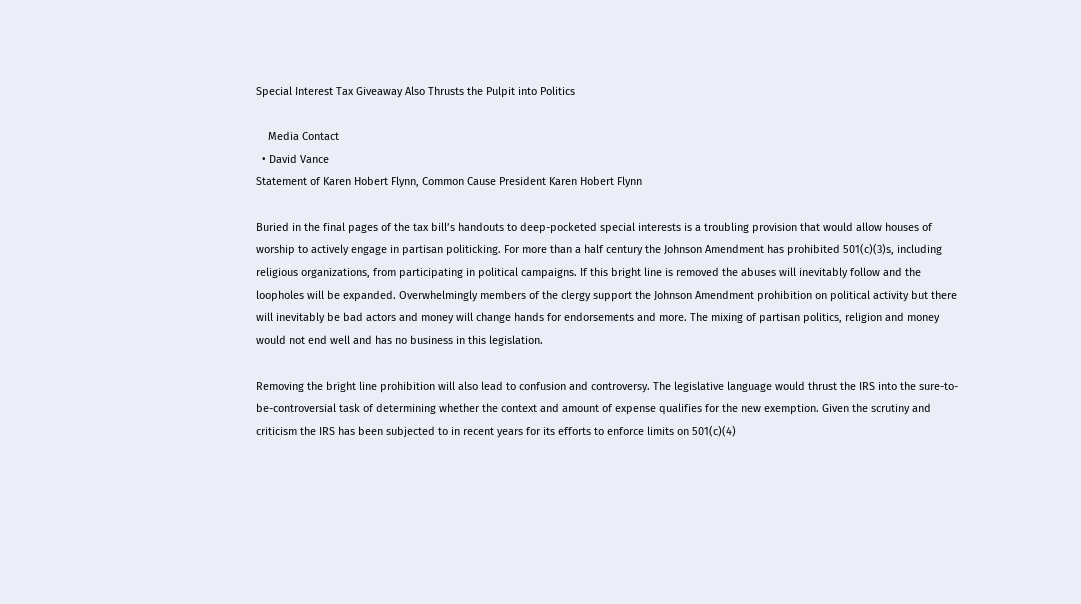Special Interest Tax Giveaway Also Thrusts the Pulpit into Politics

    Media Contact
  • David Vance
Statement of Karen Hobert Flynn, Common Cause President Karen Hobert Flynn

Buried in the final pages of the tax bill’s handouts to deep-pocketed special interests is a troubling provision that would allow houses of worship to actively engage in partisan politicking. For more than a half century the Johnson Amendment has prohibited 501(c)(3)s, including religious organizations, from participating in political campaigns. If this bright line is removed the abuses will inevitably follow and the loopholes will be expanded. Overwhelmingly members of the clergy support the Johnson Amendment prohibition on political activity but there will inevitably be bad actors and money will change hands for endorsements and more. The mixing of partisan politics, religion and money would not end well and has no business in this legislation.

Removing the bright line prohibition will also lead to confusion and controversy. The legislative language would thrust the IRS into the sure-to-be-controversial task of determining whether the context and amount of expense qualifies for the new exemption. Given the scrutiny and criticism the IRS has been subjected to in recent years for its efforts to enforce limits on 501(c)(4)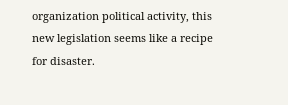organization political activity, this new legislation seems like a recipe for disaster.